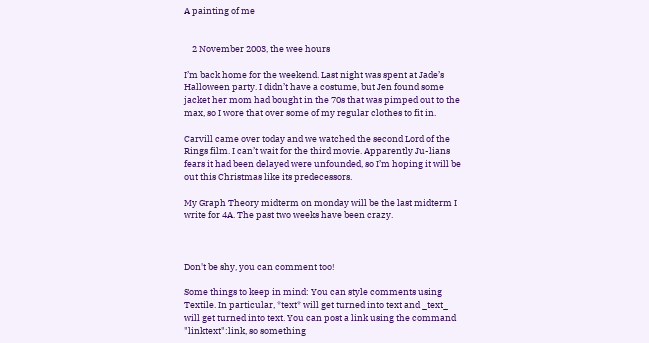A painting of me


    2 November 2003, the wee hours

I’m back home for the weekend. Last night was spent at Jade’s Halloween party. I didn’t have a costume, but Jen found some jacket her mom had bought in the 70s that was pimped out to the max, so I wore that over some of my regular clothes to fit in.

Carvill came over today and we watched the second Lord of the Rings film. I can’t wait for the third movie. Apparently Ju-lians fears it had been delayed were unfounded, so I’m hoping it will be out this Christmas like its predecessors.

My Graph Theory midterm on monday will be the last midterm I write for 4A. The past two weeks have been crazy.



Don't be shy, you can comment too!

Some things to keep in mind: You can style comments using Textile. In particular, *text* will get turned into text and _text_ will get turned into text. You can post a link using the command "linktext":link, so something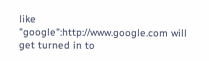like "google":http://www.google.com will get turned in to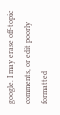google. I may erase off-topic comments, or edit poorly formatted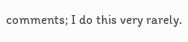comments; I do this very rarely.